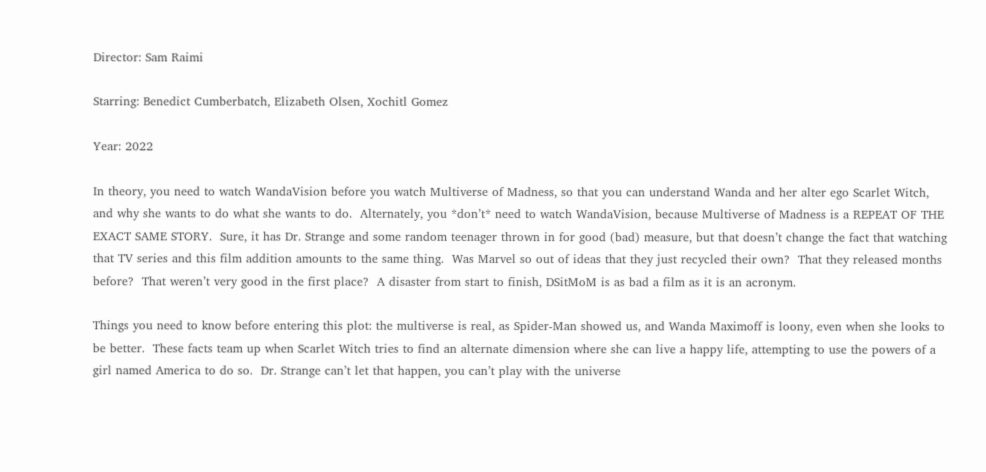Director: Sam Raimi

Starring: Benedict Cumberbatch, Elizabeth Olsen, Xochitl Gomez

Year: 2022

In theory, you need to watch WandaVision before you watch Multiverse of Madness, so that you can understand Wanda and her alter ego Scarlet Witch, and why she wants to do what she wants to do.  Alternately, you *don’t* need to watch WandaVision, because Multiverse of Madness is a REPEAT OF THE EXACT SAME STORY.  Sure, it has Dr. Strange and some random teenager thrown in for good (bad) measure, but that doesn’t change the fact that watching that TV series and this film addition amounts to the same thing.  Was Marvel so out of ideas that they just recycled their own?  That they released months before?  That weren’t very good in the first place?  A disaster from start to finish, DSitMoM is as bad a film as it is an acronym.

Things you need to know before entering this plot: the multiverse is real, as Spider-Man showed us, and Wanda Maximoff is loony, even when she looks to be better.  These facts team up when Scarlet Witch tries to find an alternate dimension where she can live a happy life, attempting to use the powers of a girl named America to do so.  Dr. Strange can’t let that happen, you can’t play with the universe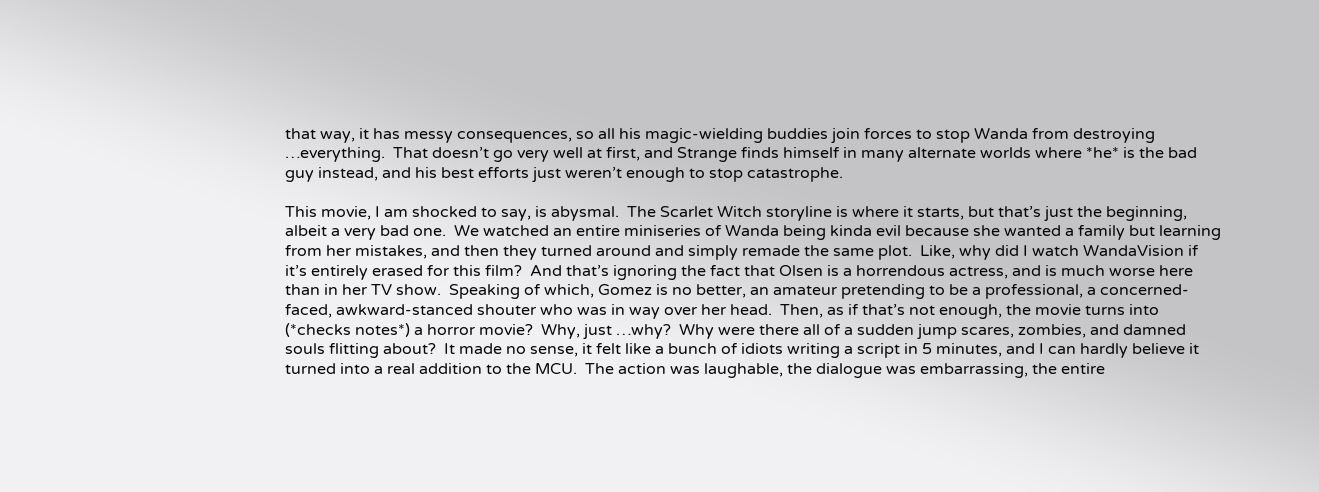that way, it has messy consequences, so all his magic-wielding buddies join forces to stop Wanda from destroying …everything.  That doesn’t go very well at first, and Strange finds himself in many alternate worlds where *he* is the bad guy instead, and his best efforts just weren’t enough to stop catastrophe.

This movie, I am shocked to say, is abysmal.  The Scarlet Witch storyline is where it starts, but that’s just the beginning, albeit a very bad one.  We watched an entire miniseries of Wanda being kinda evil because she wanted a family but learning from her mistakes, and then they turned around and simply remade the same plot.  Like, why did I watch WandaVision if it’s entirely erased for this film?  And that’s ignoring the fact that Olsen is a horrendous actress, and is much worse here than in her TV show.  Speaking of which, Gomez is no better, an amateur pretending to be a professional, a concerned-faced, awkward-stanced shouter who was in way over her head.  Then, as if that’s not enough, the movie turns into (*checks notes*) a horror movie?  Why, just …why?  Why were there all of a sudden jump scares, zombies, and damned souls flitting about?  It made no sense, it felt like a bunch of idiots writing a script in 5 minutes, and I can hardly believe it turned into a real addition to the MCU.  The action was laughable, the dialogue was embarrassing, the entire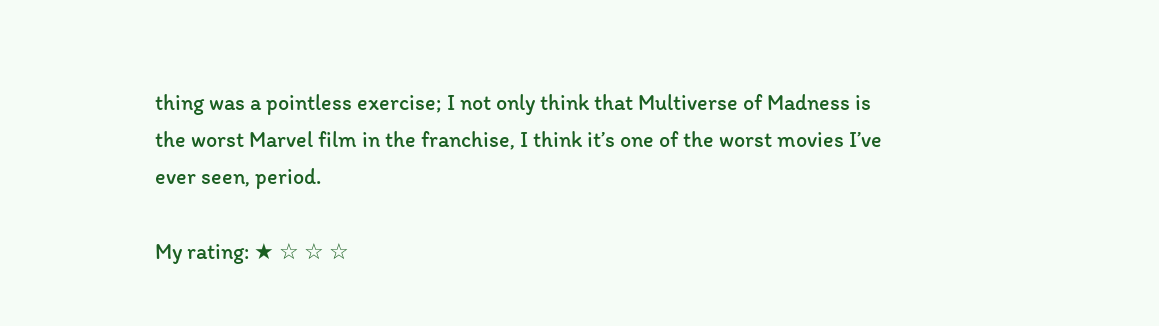thing was a pointless exercise; I not only think that Multiverse of Madness is the worst Marvel film in the franchise, I think it’s one of the worst movies I’ve ever seen, period.

My rating: ★ ☆ ☆ ☆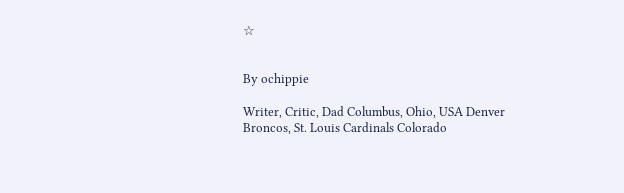☆


By ochippie

Writer, Critic, Dad Columbus, Ohio, USA Denver Broncos, St. Louis Cardinals Colorado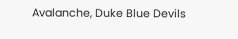Avalanche, Duke Blue Devils